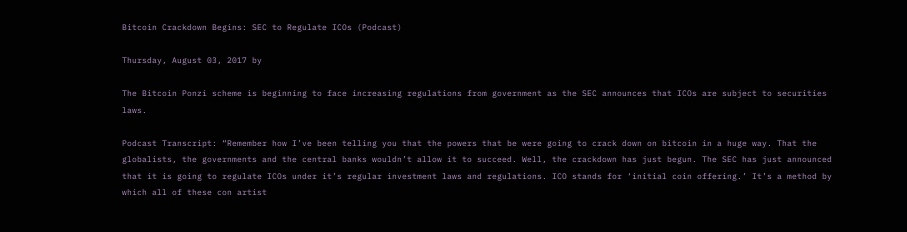Bitcoin Crackdown Begins: SEC to Regulate ICOs (Podcast)

Thursday, August 03, 2017 by

The Bitcoin Ponzi scheme is beginning to face increasing regulations from government as the SEC announces that ICOs are subject to securities laws.

Podcast Transcript: “Remember how I’ve been telling you that the powers that be were going to crack down on bitcoin in a huge way. That the globalists, the governments and the central banks wouldn’t allow it to succeed. Well, the crackdown has just begun. The SEC has just announced that it is going to regulate ICOs under it’s regular investment laws and regulations. ICO stands for ‘initial coin offering.’ It’s a method by which all of these con artist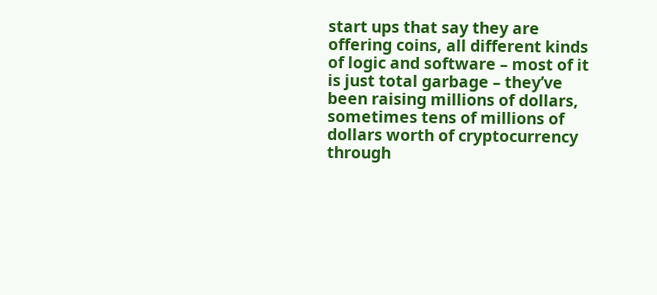start ups that say they are offering coins, all different kinds of logic and software – most of it is just total garbage – they’ve been raising millions of dollars, sometimes tens of millions of dollars worth of cryptocurrency through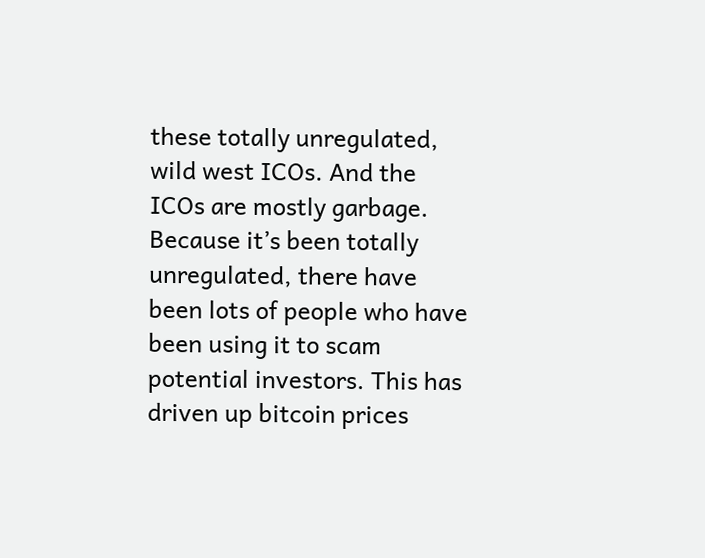these totally unregulated, wild west ICOs. And the ICOs are mostly garbage. Because it’s been totally unregulated, there have been lots of people who have been using it to scam potential investors. This has driven up bitcoin prices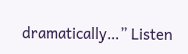dramatically…” Listen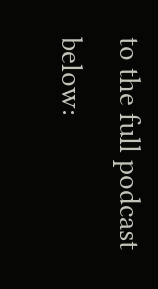to the full podcast below: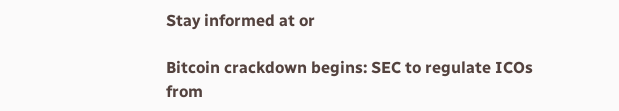Stay informed at or

Bitcoin crackdown begins: SEC to regulate ICOs from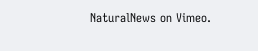NaturalNews on Vimeo.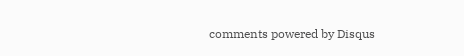comments powered by Disqus